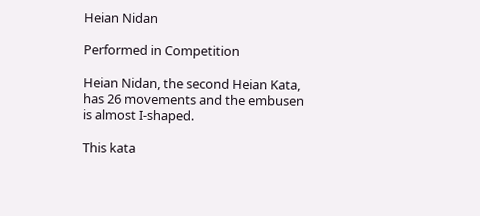Heian Nidan

Performed in Competition

Heian Nidan, the second Heian Kata, has 26 movements and the embusen is almost I-shaped.

This kata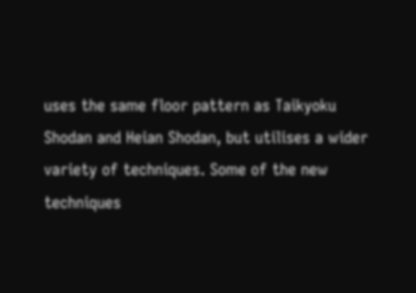uses the same floor pattern as Taikyoku Shodan and Heian Shodan, but utilises a wider variety of techniques. Some of the new techniques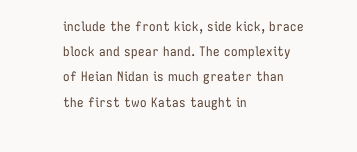include the front kick, side kick, brace block and spear hand. The complexity of Heian Nidan is much greater than the first two Katas taught in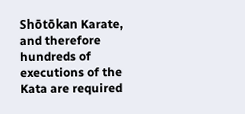Shōtōkan Karate, and therefore hundreds of executions of the Kata are required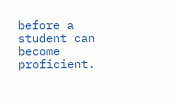before a student can become proficient.